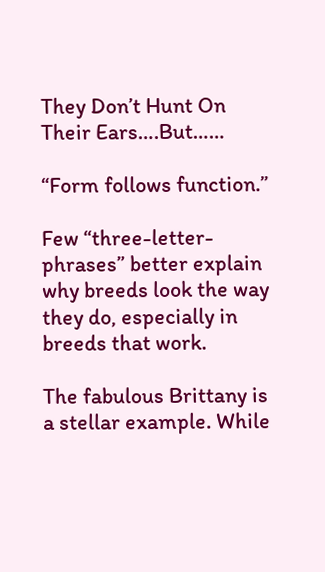They Don’t Hunt On Their Ears….But……

“Form follows function.”

Few “three-letter-phrases” better explain why breeds look the way they do, especially in breeds that work.

The fabulous Brittany is a stellar example. While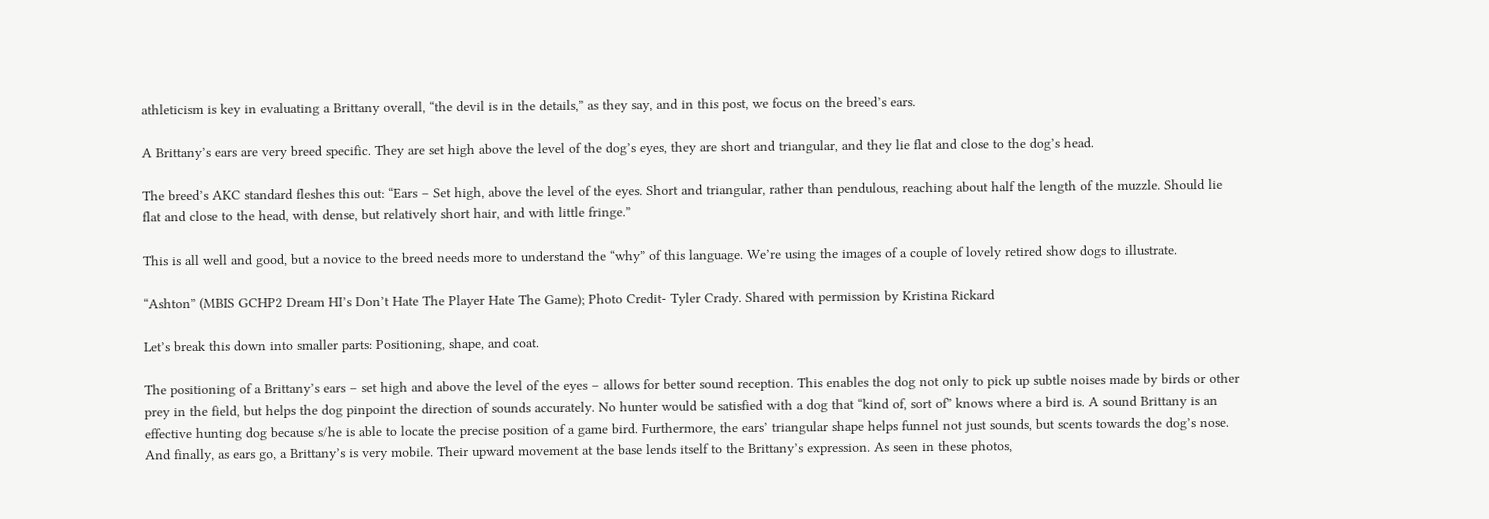athleticism is key in evaluating a Brittany overall, “the devil is in the details,” as they say, and in this post, we focus on the breed’s ears.

A Brittany’s ears are very breed specific. They are set high above the level of the dog’s eyes, they are short and triangular, and they lie flat and close to the dog’s head.

The breed’s AKC standard fleshes this out: “Ears – Set high, above the level of the eyes. Short and triangular, rather than pendulous, reaching about half the length of the muzzle. Should lie flat and close to the head, with dense, but relatively short hair, and with little fringe.”

This is all well and good, but a novice to the breed needs more to understand the “why” of this language. We’re using the images of a couple of lovely retired show dogs to illustrate.

“Ashton” (MBIS GCHP2 Dream HI’s Don’t Hate The Player Hate The Game); Photo Credit- Tyler Crady. Shared with permission by Kristina Rickard

Let’s break this down into smaller parts: Positioning, shape, and coat.

The positioning of a Brittany’s ears – set high and above the level of the eyes – allows for better sound reception. This enables the dog not only to pick up subtle noises made by birds or other prey in the field, but helps the dog pinpoint the direction of sounds accurately. No hunter would be satisfied with a dog that “kind of, sort of” knows where a bird is. A sound Brittany is an effective hunting dog because s/he is able to locate the precise position of a game bird. Furthermore, the ears’ triangular shape helps funnel not just sounds, but scents towards the dog’s nose.  And finally, as ears go, a Brittany’s is very mobile. Their upward movement at the base lends itself to the Brittany’s expression. As seen in these photos,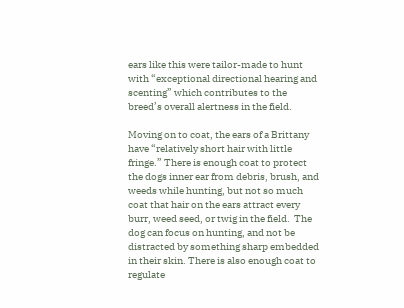ears like this were tailor-made to hunt with “exceptional directional hearing and scenting” which contributes to the breed’s overall alertness in the field.

Moving on to coat, the ears of a Brittany have “relatively short hair with little fringe.” There is enough coat to protect the dogs inner ear from debris, brush, and weeds while hunting, but not so much coat that hair on the ears attract every burr, weed seed, or twig in the field.  The dog can focus on hunting, and not be distracted by something sharp embedded in their skin. There is also enough coat to regulate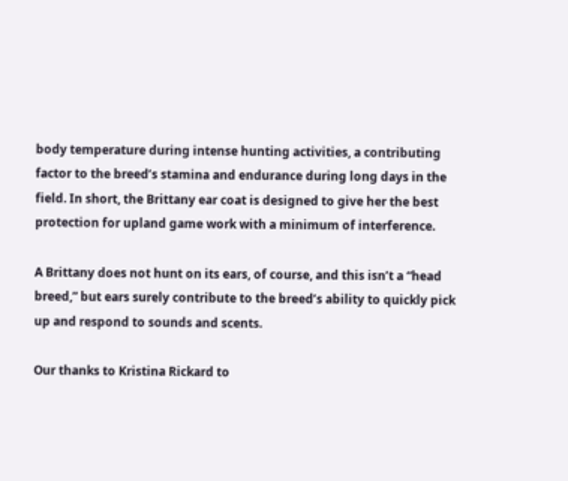body temperature during intense hunting activities, a contributing factor to the breed’s stamina and endurance during long days in the field. In short, the Brittany ear coat is designed to give her the best protection for upland game work with a minimum of interference.

A Brittany does not hunt on its ears, of course, and this isn’t a “head breed,” but ears surely contribute to the breed’s ability to quickly pick up and respond to sounds and scents.

Our thanks to Kristina Rickard to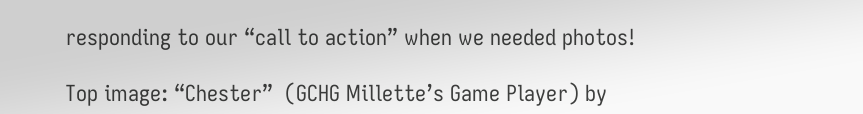responding to our “call to action” when we needed photos!

Top image: “Chester”  (GCHG Millette’s Game Player) by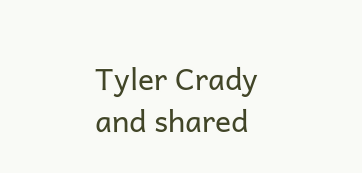Tyler Crady and shared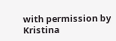with permission by Kristina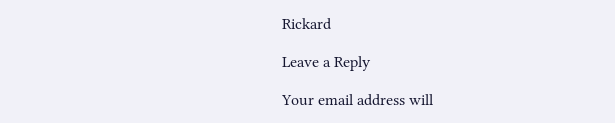Rickard

Leave a Reply

Your email address will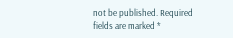not be published. Required fields are marked *